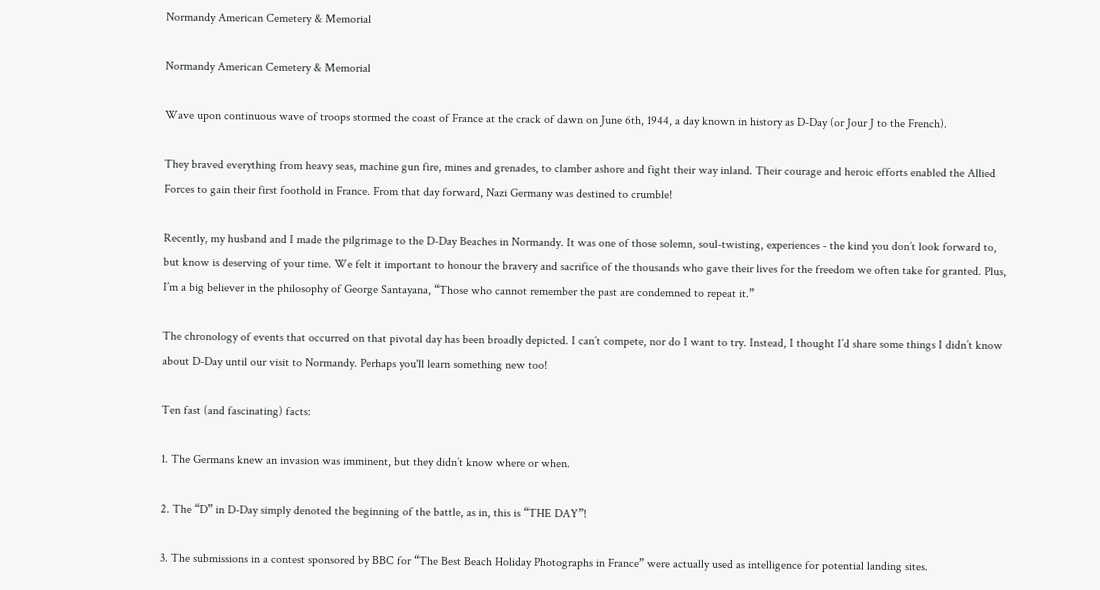Normandy American Cemetery & Memorial

Normandy American Cemetery & Memorial

Wave upon continuous wave of troops stormed the coast of France at the crack of dawn on June 6th, 1944, a day known in history as D-Day (or Jour J to the French).

They braved everything from heavy seas, machine gun fire, mines and grenades, to clamber ashore and fight their way inland. Their courage and heroic efforts enabled the Allied Forces to gain their first foothold in France. From that day forward, Nazi Germany was destined to crumble!

Recently, my husband and I made the pilgrimage to the D-Day Beaches in Normandy. It was one of those solemn, soul-twisting, experiences - the kind you don’t look forward to, but know is deserving of your time. We felt it important to honour the bravery and sacrifice of the thousands who gave their lives for the freedom we often take for granted. Plus, I’m a big believer in the philosophy of George Santayana, “Those who cannot remember the past are condemned to repeat it.”

The chronology of events that occurred on that pivotal day has been broadly depicted. I can’t compete, nor do I want to try. Instead, I thought I’d share some things I didn’t know about D-Day until our visit to Normandy. Perhaps you'll learn something new too!

Ten fast (and fascinating) facts:

1. The Germans knew an invasion was imminent, but they didn’t know where or when.

2. The “D” in D-Day simply denoted the beginning of the battle, as in, this is “THE DAY”!

3. The submissions in a contest sponsored by BBC for “The Best Beach Holiday Photographs in France” were actually used as intelligence for potential landing sites.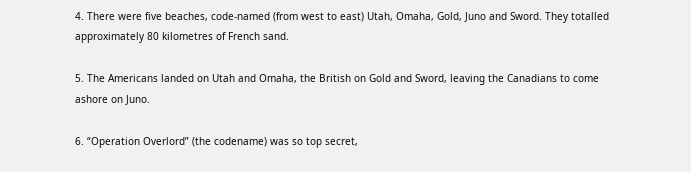4. There were five beaches, code-named (from west to east) Utah, Omaha, Gold, Juno and Sword. They totalled approximately 80 kilometres of French sand.

5. The Americans landed on Utah and Omaha, the British on Gold and Sword, leaving the Canadians to come ashore on Juno.

6. “Operation Overlord” (the codename) was so top secret,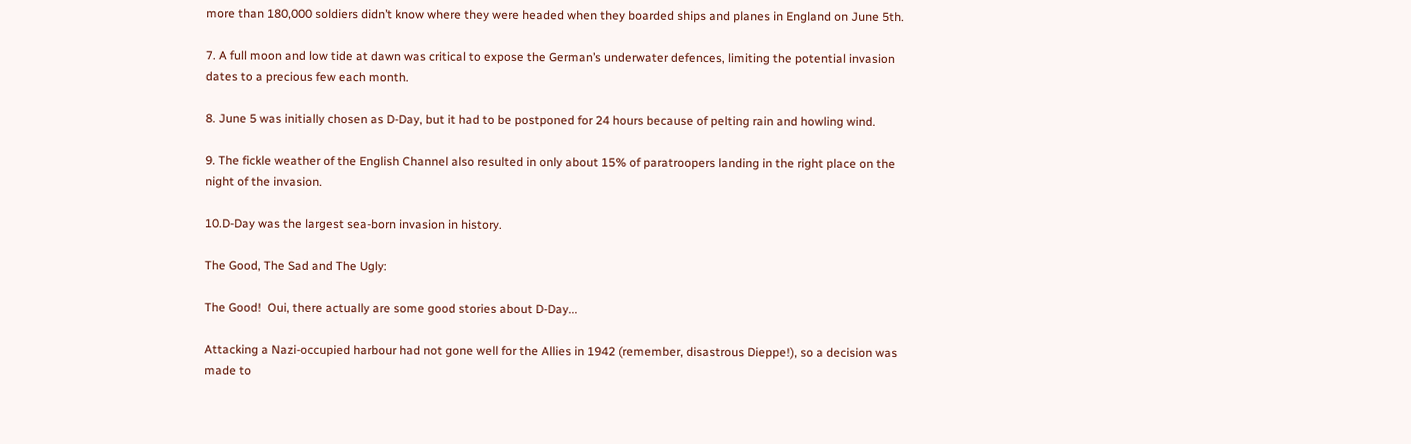more than 180,000 soldiers didn’t know where they were headed when they boarded ships and planes in England on June 5th.

7. A full moon and low tide at dawn was critical to expose the German’s underwater defences, limiting the potential invasion dates to a precious few each month.

8. June 5 was initially chosen as D-Day, but it had to be postponed for 24 hours because of pelting rain and howling wind.

9. The fickle weather of the English Channel also resulted in only about 15% of paratroopers landing in the right place on the night of the invasion.

10.D-Day was the largest sea-born invasion in history.

The Good, The Sad and The Ugly:

The Good!  Oui, there actually are some good stories about D-Day...

Attacking a Nazi-occupied harbour had not gone well for the Allies in 1942 (remember, disastrous Dieppe!), so a decision was made to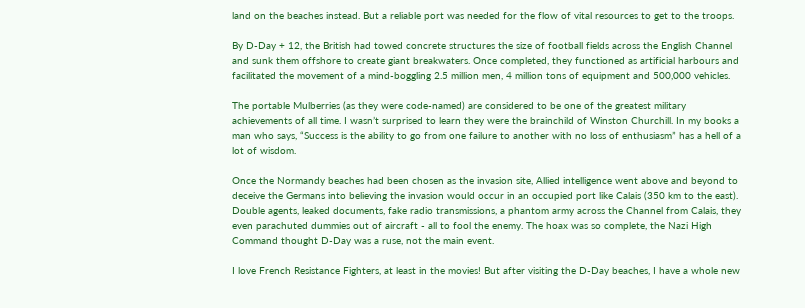land on the beaches instead. But a reliable port was needed for the flow of vital resources to get to the troops.

By D-Day + 12, the British had towed concrete structures the size of football fields across the English Channel and sunk them offshore to create giant breakwaters. Once completed, they functioned as artificial harbours and facilitated the movement of a mind-boggling 2.5 million men, 4 million tons of equipment and 500,000 vehicles.

The portable Mulberries (as they were code-named) are considered to be one of the greatest military achievements of all time. I wasn’t surprised to learn they were the brainchild of Winston Churchill. In my books a man who says, “Success is the ability to go from one failure to another with no loss of enthusiasm” has a hell of a lot of wisdom.

Once the Normandy beaches had been chosen as the invasion site, Allied intelligence went above and beyond to deceive the Germans into believing the invasion would occur in an occupied port like Calais (350 km to the east). Double agents, leaked documents, fake radio transmissions, a phantom army across the Channel from Calais, they even parachuted dummies out of aircraft - all to fool the enemy. The hoax was so complete, the Nazi High Command thought D-Day was a ruse, not the main event.

I love French Resistance Fighters, at least in the movies! But after visiting the D-Day beaches, I have a whole new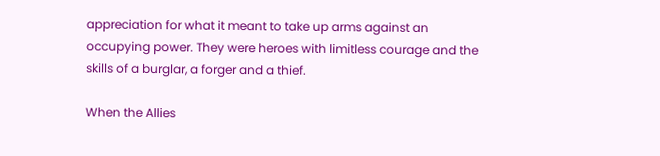appreciation for what it meant to take up arms against an occupying power. They were heroes with limitless courage and the skills of a burglar, a forger and a thief.

When the Allies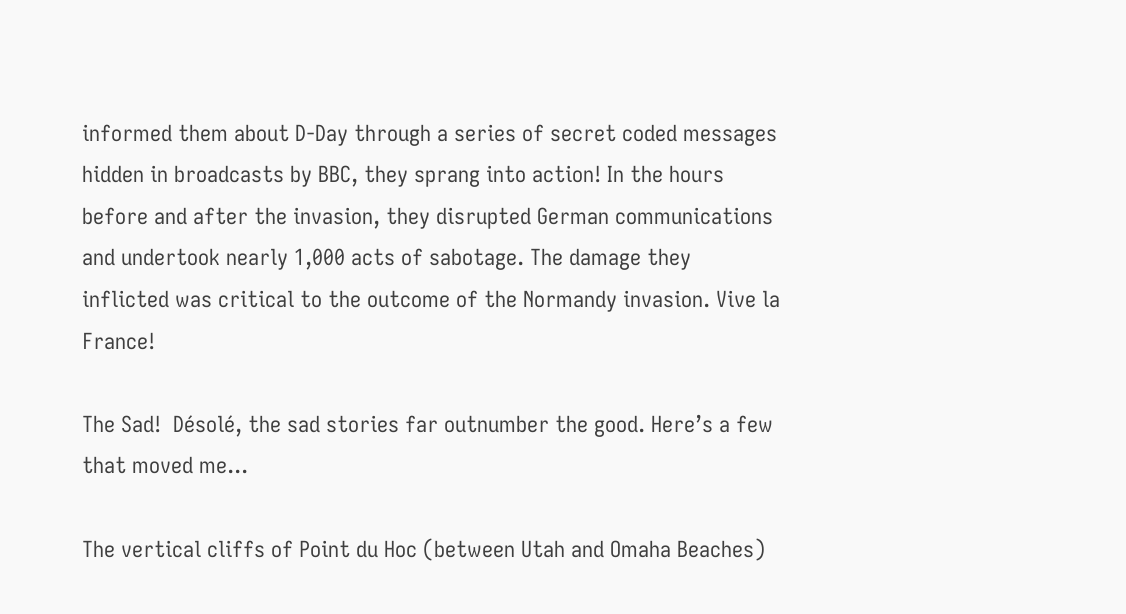informed them about D-Day through a series of secret coded messages hidden in broadcasts by BBC, they sprang into action! In the hours before and after the invasion, they disrupted German communications and undertook nearly 1,000 acts of sabotage. The damage they inflicted was critical to the outcome of the Normandy invasion. Vive la France!

The Sad!  Désolé, the sad stories far outnumber the good. Here’s a few that moved me...

The vertical cliffs of Point du Hoc (between Utah and Omaha Beaches)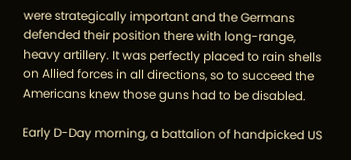were strategically important and the Germans defended their position there with long-range, heavy artillery. It was perfectly placed to rain shells on Allied forces in all directions, so to succeed the Americans knew those guns had to be disabled.

Early D-Day morning, a battalion of handpicked US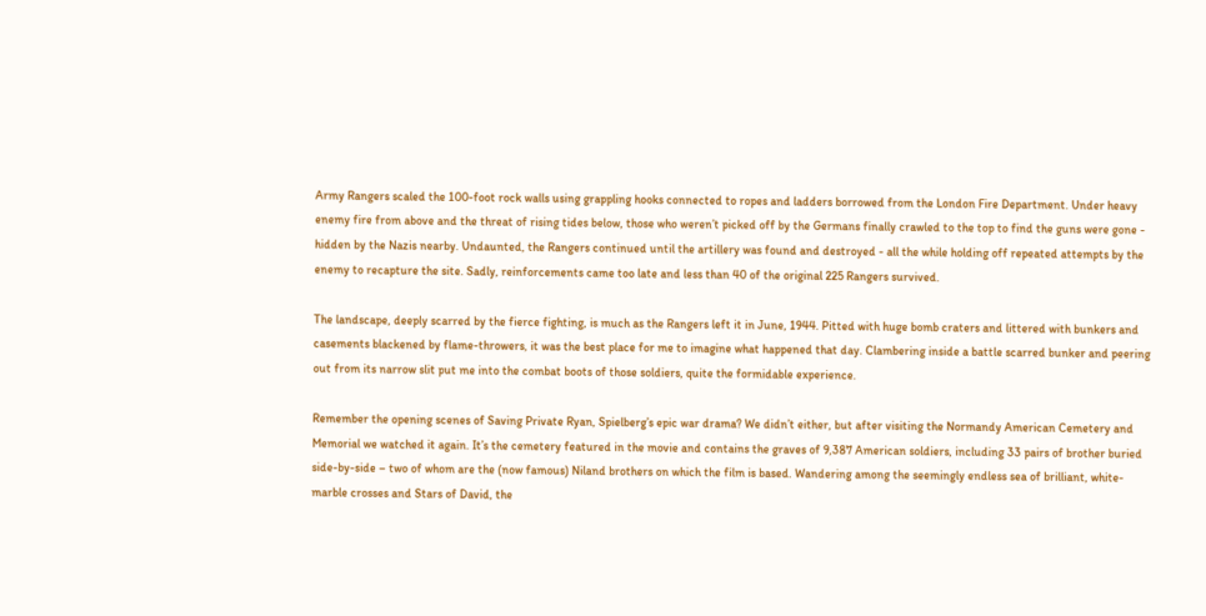Army Rangers scaled the 100-foot rock walls using grappling hooks connected to ropes and ladders borrowed from the London Fire Department. Under heavy enemy fire from above and the threat of rising tides below, those who weren’t picked off by the Germans finally crawled to the top to find the guns were gone - hidden by the Nazis nearby. Undaunted, the Rangers continued until the artillery was found and destroyed - all the while holding off repeated attempts by the enemy to recapture the site. Sadly, reinforcements came too late and less than 40 of the original 225 Rangers survived.

The landscape, deeply scarred by the fierce fighting, is much as the Rangers left it in June, 1944. Pitted with huge bomb craters and littered with bunkers and casements blackened by flame-throwers, it was the best place for me to imagine what happened that day. Clambering inside a battle scarred bunker and peering out from its narrow slit put me into the combat boots of those soldiers, quite the formidable experience.

Remember the opening scenes of Saving Private Ryan, Spielberg’s epic war drama? We didn’t either, but after visiting the Normandy American Cemetery and Memorial we watched it again. It’s the cemetery featured in the movie and contains the graves of 9,387 American soldiers, including 33 pairs of brother buried side-by-side – two of whom are the (now famous) Niland brothers on which the film is based. Wandering among the seemingly endless sea of brilliant, white-marble crosses and Stars of David, the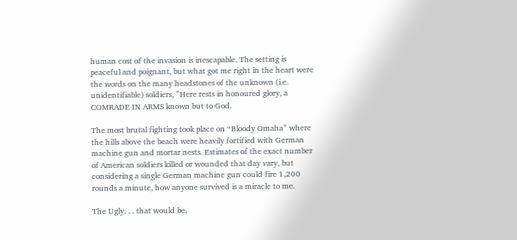human cost of the invasion is inescapable. The setting is peaceful and poignant, but what got me right in the heart were the words on the many headstones of the unknown (i.e. unidentifiable) soldiers, ”Here rests in honoured glory, a COMRADE IN ARMS known but to God.

The most brutal fighting took place on “Bloody Omaha” where the hills above the beach were heavily fortified with German machine gun and mortar nests. Estimates of the exact number of American soldiers killed or wounded that day vary, but considering a single German machine gun could fire 1,200 rounds a minute, how anyone survived is a miracle to me.

The Ugly. . . that would be,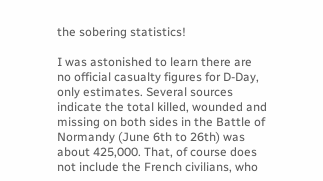the sobering statistics!

I was astonished to learn there are no official casualty figures for D-Day, only estimates. Several sources indicate the total killed, wounded and missing on both sides in the Battle of Normandy (June 6th to 26th) was about 425,000. That, of course does not include the French civilians, who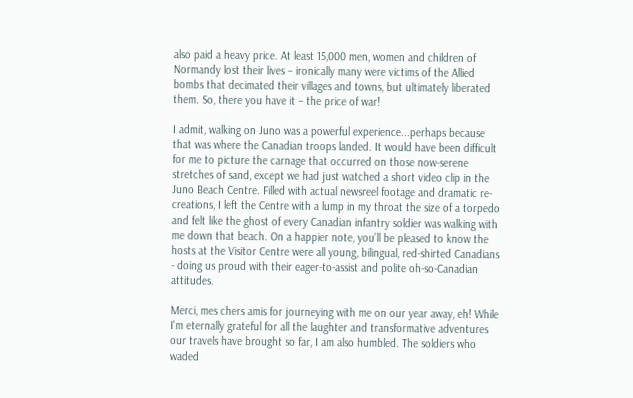also paid a heavy price. At least 15,000 men, women and children of Normandy lost their lives – ironically many were victims of the Allied bombs that decimated their villages and towns, but ultimately liberated them. So, there you have it – the price of war!

I admit, walking on Juno was a powerful experience...perhaps because that was where the Canadian troops landed. It would have been difficult for me to picture the carnage that occurred on those now-serene stretches of sand, except we had just watched a short video clip in the Juno Beach Centre. Filled with actual newsreel footage and dramatic re-creations, I left the Centre with a lump in my throat the size of a torpedo and felt like the ghost of every Canadian infantry soldier was walking with me down that beach. On a happier note, you’ll be pleased to know the hosts at the Visitor Centre were all young, bilingual, red-shirted Canadians - doing us proud with their eager-to-assist and polite oh-so-Canadian attitudes.

Merci, mes chers amis for journeying with me on our year away, eh! While I'm eternally grateful for all the laughter and transformative adventures our travels have brought so far, I am also humbled. The soldiers who waded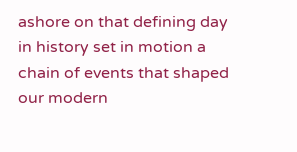ashore on that defining day in history set in motion a chain of events that shaped our modern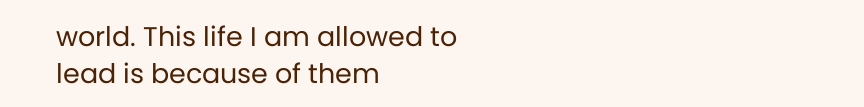world. This life I am allowed to lead is because of them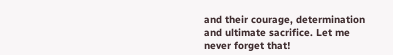and their courage, determination and ultimate sacrifice. Let me never forget that!